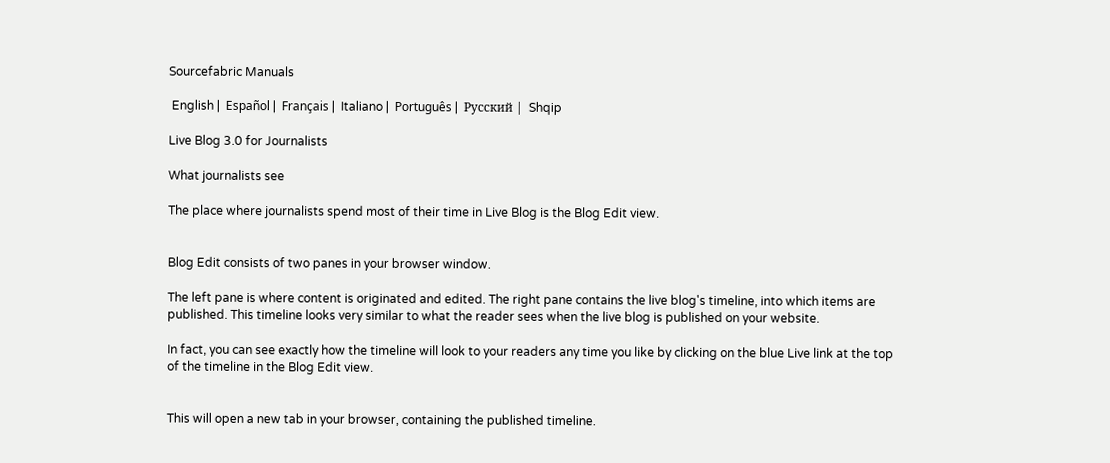Sourcefabric Manuals

 English |  Español |  Français |  Italiano |  Português |  Русский |  Shqip

Live Blog 3.0 for Journalists

What journalists see

The place where journalists spend most of their time in Live Blog is the Blog Edit view.


Blog Edit consists of two panes in your browser window.

The left pane is where content is originated and edited. The right pane contains the live blog's timeline, into which items are published. This timeline looks very similar to what the reader sees when the live blog is published on your website.

In fact, you can see exactly how the timeline will look to your readers any time you like by clicking on the blue Live link at the top of the timeline in the Blog Edit view.


This will open a new tab in your browser, containing the published timeline.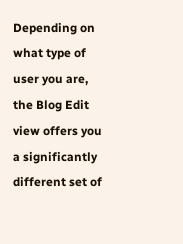Depending on what type of user you are, the Blog Edit view offers you a significantly different set of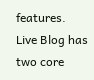features. Live Blog has two core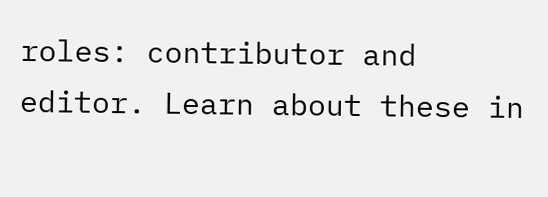roles: contributor and editor. Learn about these in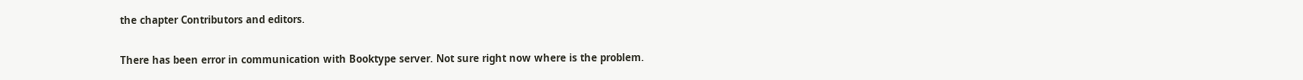the chapter Contributors and editors.

There has been error in communication with Booktype server. Not sure right now where is the problem.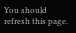You should refresh this page.